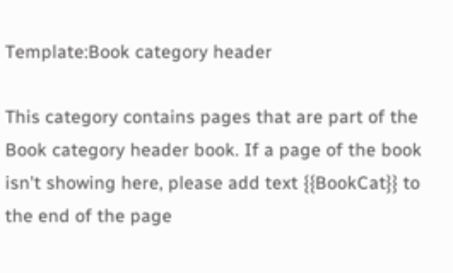Template:Book category header

This category contains pages that are part of the Book category header book. If a page of the book isn't showing here, please add text {{BookCat}} to the end of the page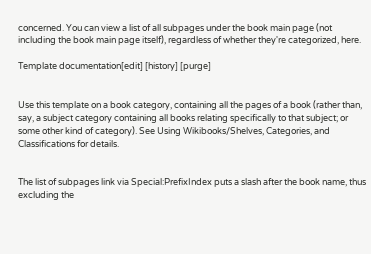concerned. You can view a list of all subpages under the book main page (not including the book main page itself), regardless of whether they're categorized, here.

Template documentation[edit] [history] [purge]


Use this template on a book category, containing all the pages of a book (rather than, say, a subject category containing all books relating specifically to that subject; or some other kind of category). See Using Wikibooks/Shelves, Categories, and Classifications for details.


The list of subpages link via Special:PrefixIndex puts a slash after the book name, thus excluding the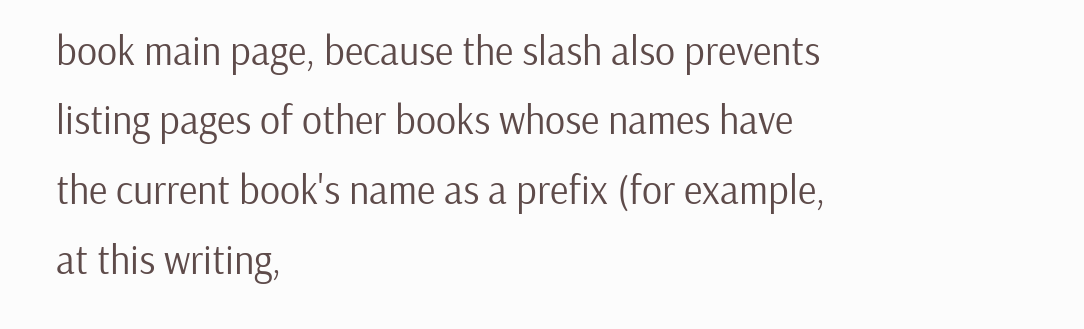book main page, because the slash also prevents listing pages of other books whose names have the current book's name as a prefix (for example, at this writing,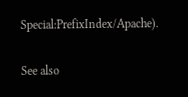Special:PrefixIndex/Apache).

See also